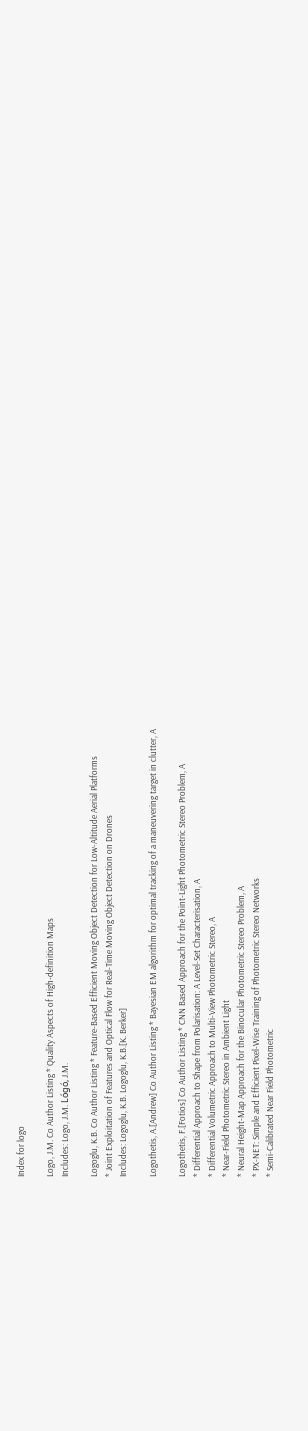Index for logo

Logo, J.M. Co Author Listing * Quality Aspects of High-definition Maps
Includes: Logo, J.M. Lógó, J.M.

Logoglu, K.B. Co Author Listing * Feature-Based Efficient Moving Object Detection for Low-Altitude Aerial Platforms
* Joint Exploitation of Features and Optical Flow for Real-Time Moving Object Detection on Drones
Includes: Logoglu, K.B. Logoglu, K.B.[K. Berker]

Logothetis, A.[Andrew] Co Author Listing * Bayesian EM algorithm for optimal tracking of a maneuvering target in clutter, A

Logothetis, F.[Fotios] Co Author Listing * CNN Based Approach for the Point-Light Photometric Stereo Problem, A
* Differential Approach to Shape from Polarisation: A Level-Set Characterisation, A
* Differential Volumetric Approach to Multi-View Photometric Stereo, A
* Near-Field Photometric Stereo in Ambient Light
* Neural Height-Map Approach for the Binocular Photometric Stereo Problem, A
* PX-NET: Simple and Efficient Pixel-Wise Training of Photometric Stereo Networks
* Semi-Calibrated Near Field Photometric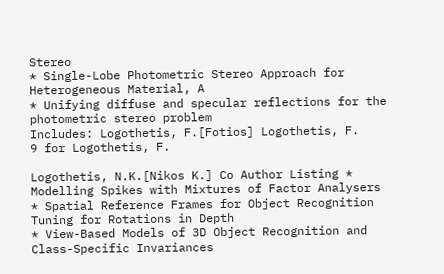Stereo
* Single-Lobe Photometric Stereo Approach for Heterogeneous Material, A
* Unifying diffuse and specular reflections for the photometric stereo problem
Includes: Logothetis, F.[Fotios] Logothetis, F.
9 for Logothetis, F.

Logothetis, N.K.[Nikos K.] Co Author Listing * Modelling Spikes with Mixtures of Factor Analysers
* Spatial Reference Frames for Object Recognition Tuning for Rotations in Depth
* View-Based Models of 3D Object Recognition and Class-Specific Invariances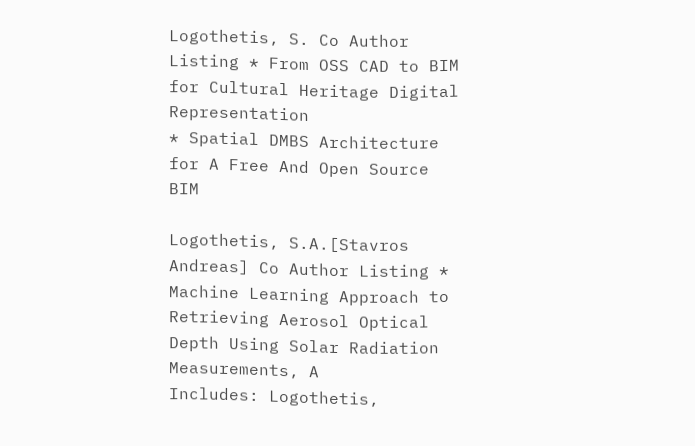Logothetis, S. Co Author Listing * From OSS CAD to BIM for Cultural Heritage Digital Representation
* Spatial DMBS Architecture for A Free And Open Source BIM

Logothetis, S.A.[Stavros Andreas] Co Author Listing * Machine Learning Approach to Retrieving Aerosol Optical Depth Using Solar Radiation Measurements, A
Includes: Logothetis,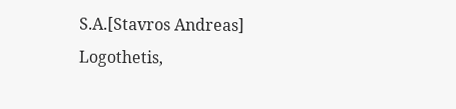S.A.[Stavros Andreas] Logothetis,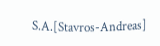S.A.[Stavros-Andreas]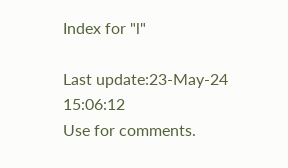Index for "l"

Last update:23-May-24 15:06:12
Use for comments.